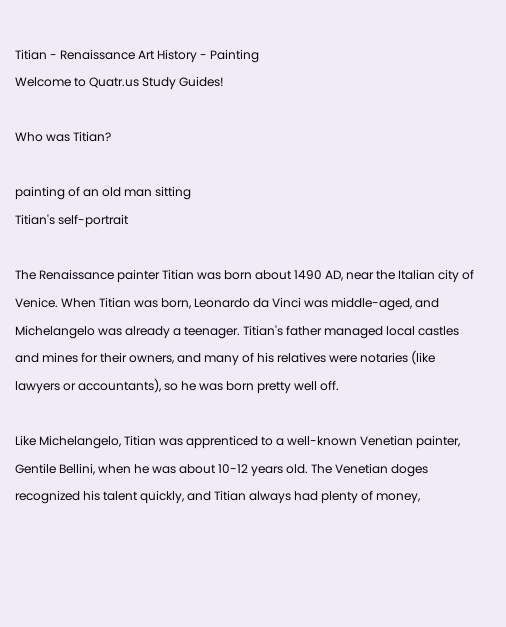Titian - Renaissance Art History - Painting
Welcome to Quatr.us Study Guides!

Who was Titian?

painting of an old man sitting
Titian's self-portrait

The Renaissance painter Titian was born about 1490 AD, near the Italian city of Venice. When Titian was born, Leonardo da Vinci was middle-aged, and Michelangelo was already a teenager. Titian's father managed local castles and mines for their owners, and many of his relatives were notaries (like lawyers or accountants), so he was born pretty well off.

Like Michelangelo, Titian was apprenticed to a well-known Venetian painter, Gentile Bellini, when he was about 10-12 years old. The Venetian doges recognized his talent quickly, and Titian always had plenty of money,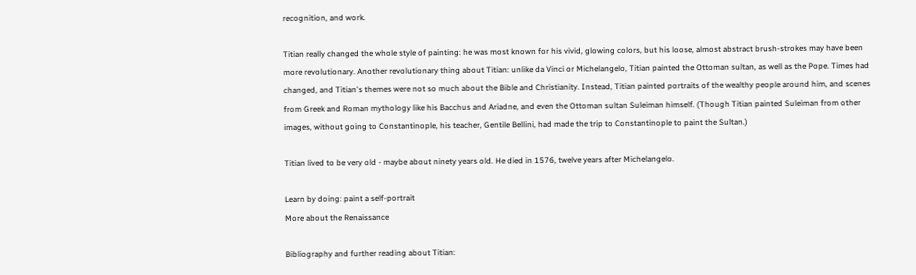recognition, and work.

Titian really changed the whole style of painting: he was most known for his vivid, glowing colors, but his loose, almost abstract brush-strokes may have been more revolutionary. Another revolutionary thing about Titian: unlike da Vinci or Michelangelo, Titian painted the Ottoman sultan, as well as the Pope. Times had changed, and Titian's themes were not so much about the Bible and Christianity. Instead, Titian painted portraits of the wealthy people around him, and scenes from Greek and Roman mythology like his Bacchus and Ariadne, and even the Ottoman sultan Suleiman himself. (Though Titian painted Suleiman from other images, without going to Constantinople, his teacher, Gentile Bellini, had made the trip to Constantinople to paint the Sultan.)

Titian lived to be very old - maybe about ninety years old. He died in 1576, twelve years after Michelangelo.

Learn by doing: paint a self-portrait
More about the Renaissance

Bibliography and further reading about Titian: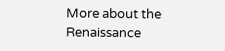More about the Renaissance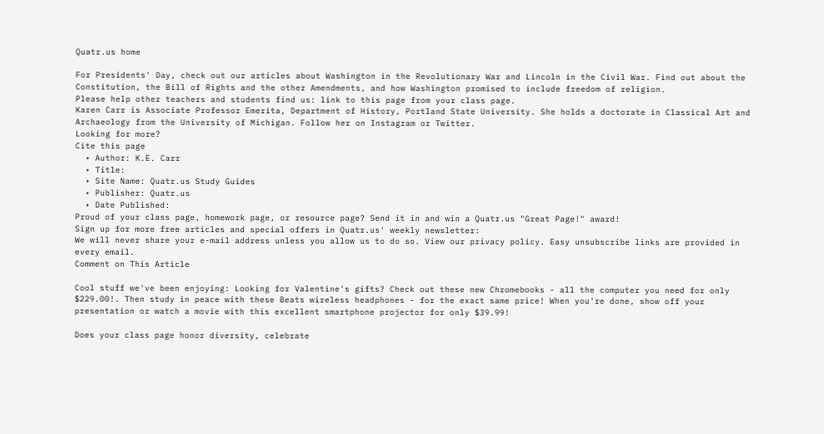Quatr.us home

For Presidents' Day, check out our articles about Washington in the Revolutionary War and Lincoln in the Civil War. Find out about the Constitution, the Bill of Rights and the other Amendments, and how Washington promised to include freedom of religion.
Please help other teachers and students find us: link to this page from your class page.
Karen Carr is Associate Professor Emerita, Department of History, Portland State University. She holds a doctorate in Classical Art and Archaeology from the University of Michigan. Follow her on Instagram or Twitter.
Looking for more?
Cite this page
  • Author: K.E. Carr
  • Title:
  • Site Name: Quatr.us Study Guides
  • Publisher: Quatr.us
  • Date Published:
Proud of your class page, homework page, or resource page? Send it in and win a Quatr.us "Great Page!" award!
Sign up for more free articles and special offers in Quatr.us' weekly newsletter:
We will never share your e-mail address unless you allow us to do so. View our privacy policy. Easy unsubscribe links are provided in every email.
Comment on This Article

Cool stuff we've been enjoying: Looking for Valentine's gifts? Check out these new Chromebooks - all the computer you need for only $229.00!. Then study in peace with these Beats wireless headphones - for the exact same price! When you're done, show off your presentation or watch a movie with this excellent smartphone projector for only $39.99!

Does your class page honor diversity, celebrate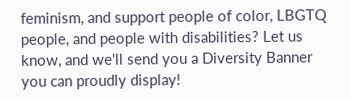feminism, and support people of color, LBGTQ people, and people with disabilities? Let us know, and we'll send you a Diversity Banner you can proudly display!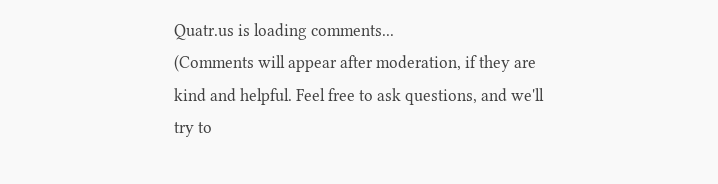Quatr.us is loading comments...
(Comments will appear after moderation, if they are kind and helpful. Feel free to ask questions, and we'll try to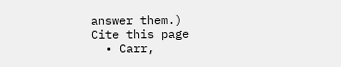answer them.)
Cite this page
  • Carr,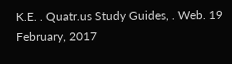K.E. . Quatr.us Study Guides, . Web. 19 February, 2017